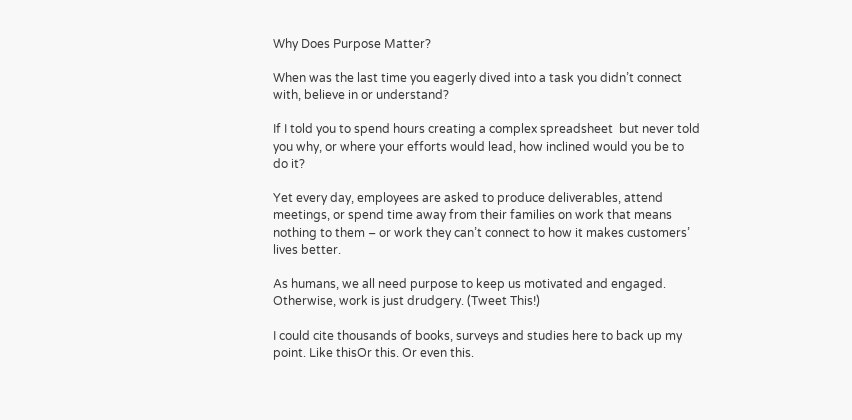Why Does Purpose Matter?

When was the last time you eagerly dived into a task you didn’t connect with, believe in or understand?

If I told you to spend hours creating a complex spreadsheet  but never told you why, or where your efforts would lead, how inclined would you be to do it?

Yet every day, employees are asked to produce deliverables, attend meetings, or spend time away from their families on work that means nothing to them – or work they can’t connect to how it makes customers’ lives better.

As humans, we all need purpose to keep us motivated and engaged. Otherwise, work is just drudgery. (Tweet This!)

I could cite thousands of books, surveys and studies here to back up my point. Like thisOr this. Or even this.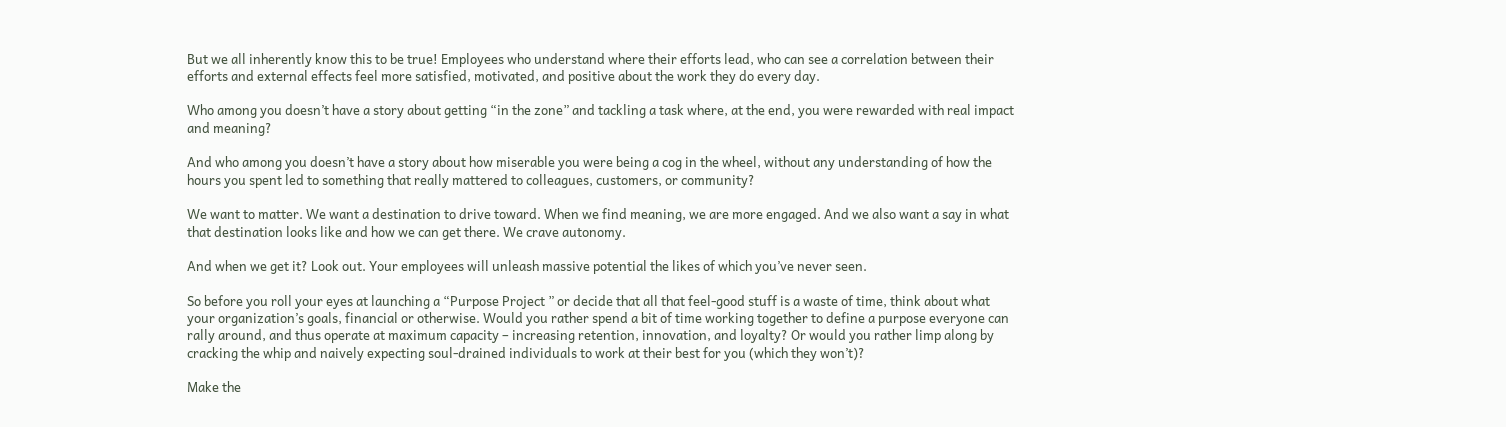But we all inherently know this to be true! Employees who understand where their efforts lead, who can see a correlation between their efforts and external effects feel more satisfied, motivated, and positive about the work they do every day.

Who among you doesn’t have a story about getting “in the zone” and tackling a task where, at the end, you were rewarded with real impact and meaning?

And who among you doesn’t have a story about how miserable you were being a cog in the wheel, without any understanding of how the hours you spent led to something that really mattered to colleagues, customers, or community?

We want to matter. We want a destination to drive toward. When we find meaning, we are more engaged. And we also want a say in what that destination looks like and how we can get there. We crave autonomy.

And when we get it? Look out. Your employees will unleash massive potential the likes of which you’ve never seen.

So before you roll your eyes at launching a “Purpose Project ” or decide that all that feel-good stuff is a waste of time, think about what your organization’s goals, financial or otherwise. Would you rather spend a bit of time working together to define a purpose everyone can rally around, and thus operate at maximum capacity – increasing retention, innovation, and loyalty? Or would you rather limp along by cracking the whip and naively expecting soul-drained individuals to work at their best for you (which they won’t)?

Make the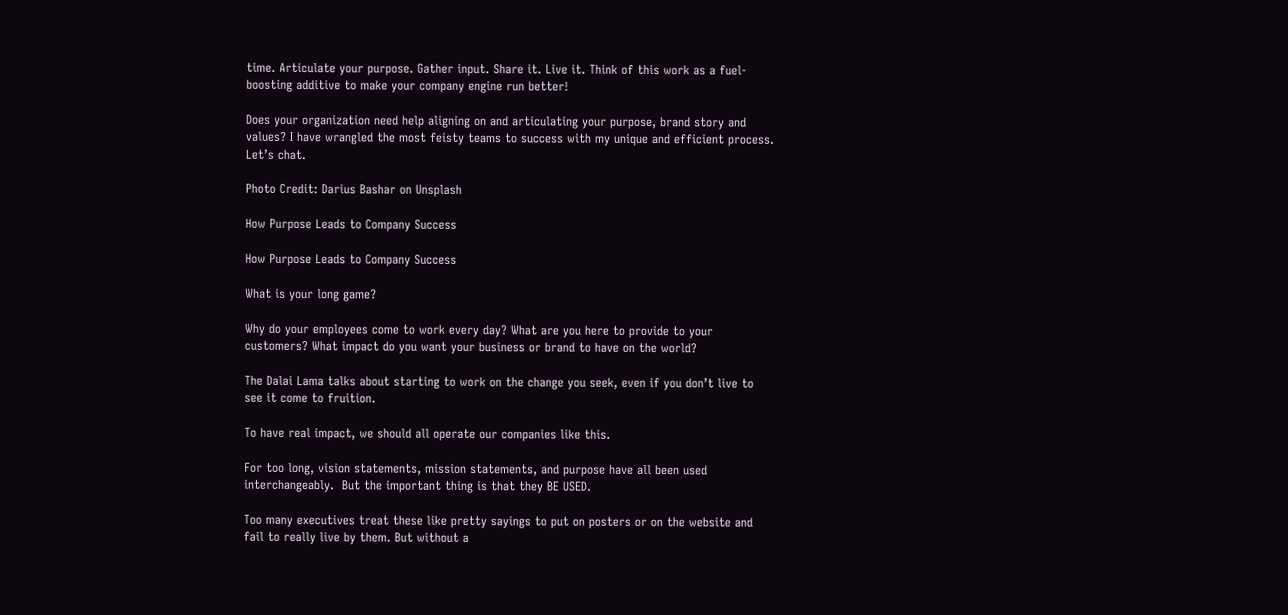time. Articulate your purpose. Gather input. Share it. Live it. Think of this work as a fuel-boosting additive to make your company engine run better!

Does your organization need help aligning on and articulating your purpose, brand story and values? I have wrangled the most feisty teams to success with my unique and efficient process. Let’s chat.

Photo Credit: Darius Bashar on Unsplash

How Purpose Leads to Company Success

How Purpose Leads to Company Success

What is your long game?

Why do your employees come to work every day? What are you here to provide to your customers? What impact do you want your business or brand to have on the world?

The Dalai Lama talks about starting to work on the change you seek, even if you don’t live to see it come to fruition.

To have real impact, we should all operate our companies like this.

For too long, vision statements, mission statements, and purpose have all been used interchangeably.  But the important thing is that they BE USED.

Too many executives treat these like pretty sayings to put on posters or on the website and fail to really live by them. But without a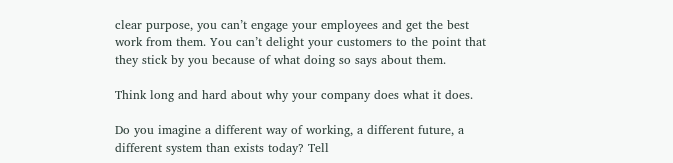clear purpose, you can’t engage your employees and get the best work from them. You can’t delight your customers to the point that they stick by you because of what doing so says about them.

Think long and hard about why your company does what it does.

Do you imagine a different way of working, a different future, a different system than exists today? Tell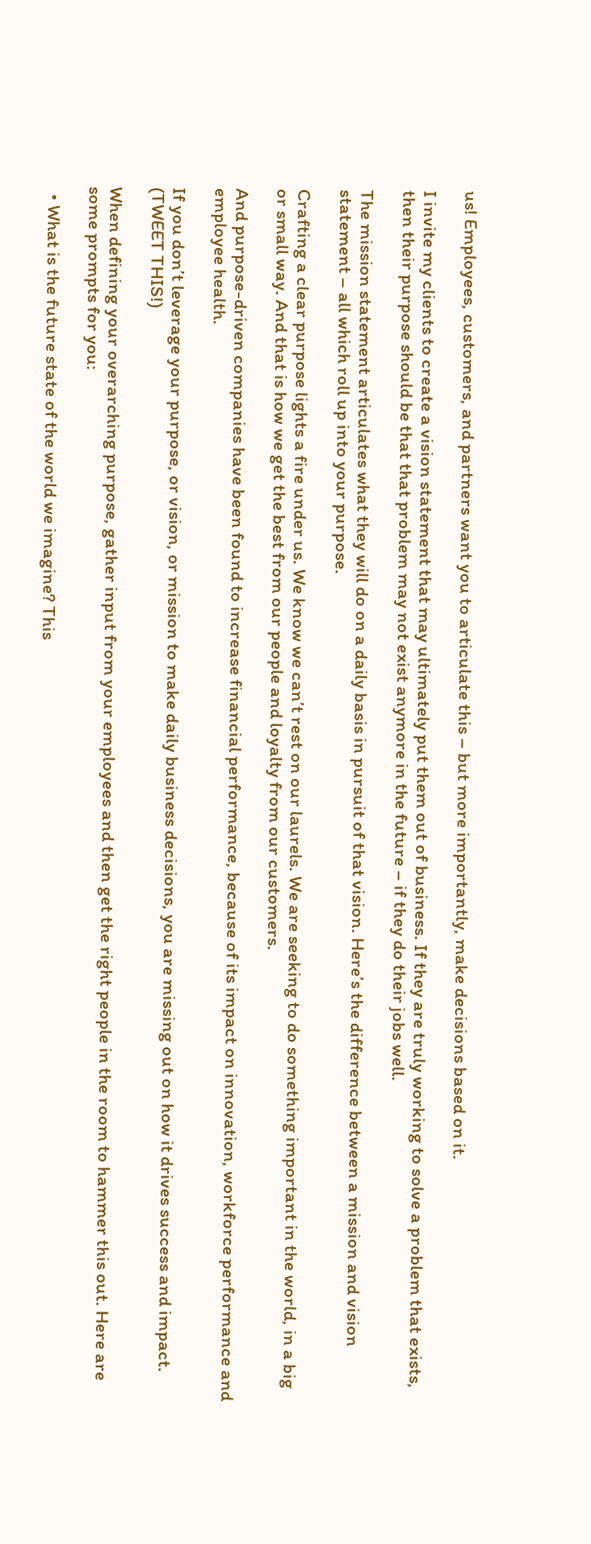us! Employees, customers, and partners want you to articulate this – but more importantly, make decisions based on it.

I invite my clients to create a vision statement that may ultimately put them out of business. If they are truly working to solve a problem that exists, then their purpose should be that that problem may not exist anymore in the future – if they do their jobs well.

The mission statement articulates what they will do on a daily basis in pursuit of that vision. Here’s the difference between a mission and vision statement – all which roll up into your purpose.

Crafting a clear purpose lights a fire under us. We know we can’t rest on our laurels. We are seeking to do something important in the world, in a big or small way. And that is how we get the best from our people and loyalty from our customers.

And purpose-driven companies have been found to increase financial performance, because of its impact on innovation, workforce performance and employee health.

If you don’t leverage your purpose, or vision, or mission to make daily business decisions, you are missing out on how it drives success and impact. (TWEET THIS!)

When defining your overarching purpose, gather input from your employees and then get the right people in the room to hammer this out. Here are some prompts for you:

  • What is the future state of the world we imagine? This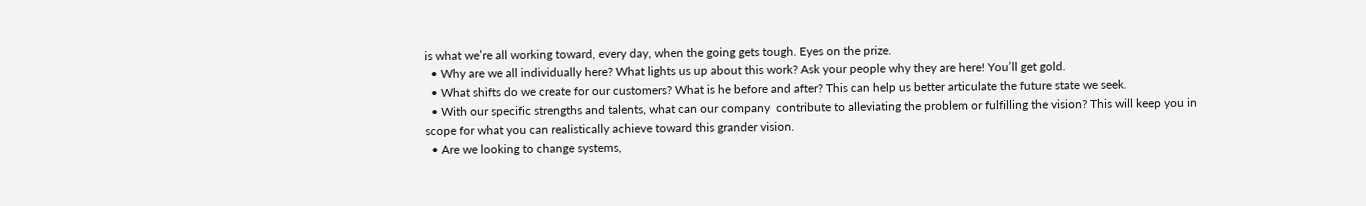is what we’re all working toward, every day, when the going gets tough. Eyes on the prize.
  • Why are we all individually here? What lights us up about this work? Ask your people why they are here! You’ll get gold.
  • What shifts do we create for our customers? What is he before and after? This can help us better articulate the future state we seek.
  • With our specific strengths and talents, what can our company  contribute to alleviating the problem or fulfilling the vision? This will keep you in scope for what you can realistically achieve toward this grander vision.
  • Are we looking to change systems,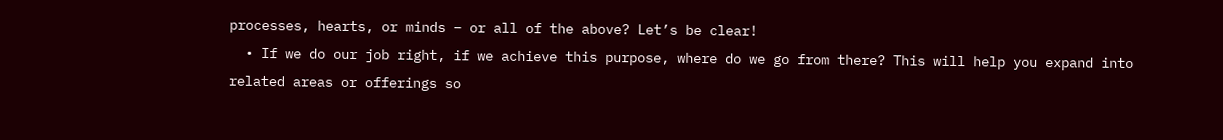processes, hearts, or minds – or all of the above? Let’s be clear!
  • If we do our job right, if we achieve this purpose, where do we go from there? This will help you expand into related areas or offerings so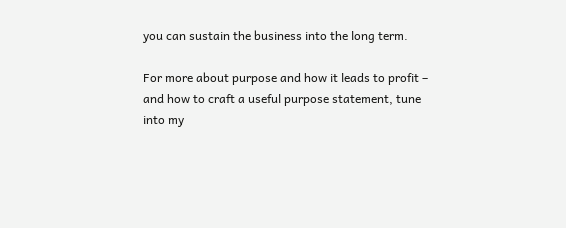you can sustain the business into the long term.

For more about purpose and how it leads to profit – and how to craft a useful purpose statement, tune into my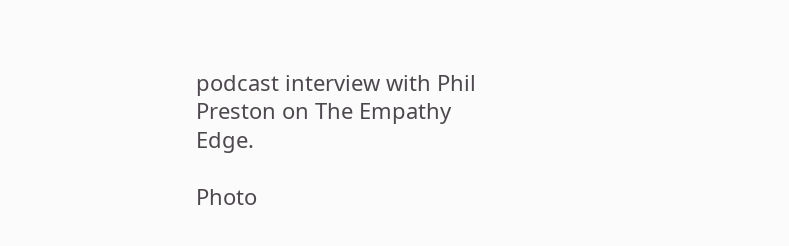podcast interview with Phil Preston on The Empathy Edge.

Photo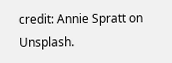credit: Annie Spratt on Unsplash.